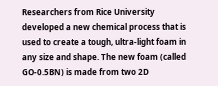Researchers from Rice University developed a new chemical process that is used to create a tough, ultra-light foam in any size and shape. The new foam (called GO-0.5BN) is made from two 2D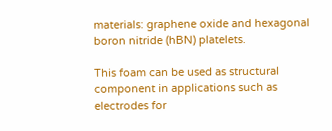materials: graphene oxide and hexagonal boron nitride (hBN) platelets.

This foam can be used as structural component in applications such as electrodes for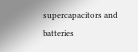supercapacitors and batteries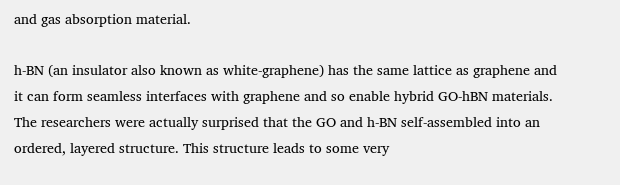and gas absorption material.

h-BN (an insulator also known as white-graphene) has the same lattice as graphene and it can form seamless interfaces with graphene and so enable hybrid GO-hBN materials. The researchers were actually surprised that the GO and h-BN self-assembled into an ordered, layered structure. This structure leads to some very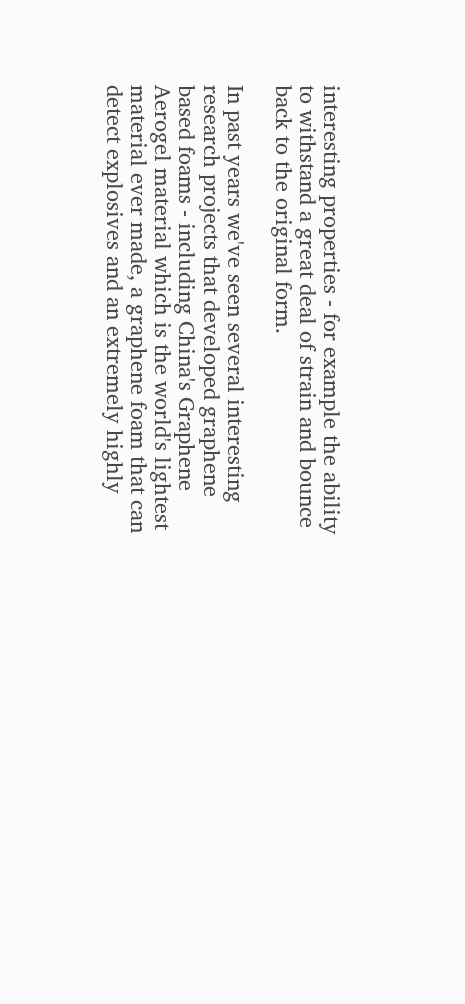interesting properties - for example the ability to withstand a great deal of strain and bounce back to the original form.

In past years we've seen several interesting research projects that developed graphene based foams - including China's Graphene Aerogel material which is the world's lightest material ever made, a graphene foam that can detect explosives and an extremely highly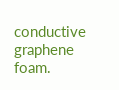conductive graphene foam.